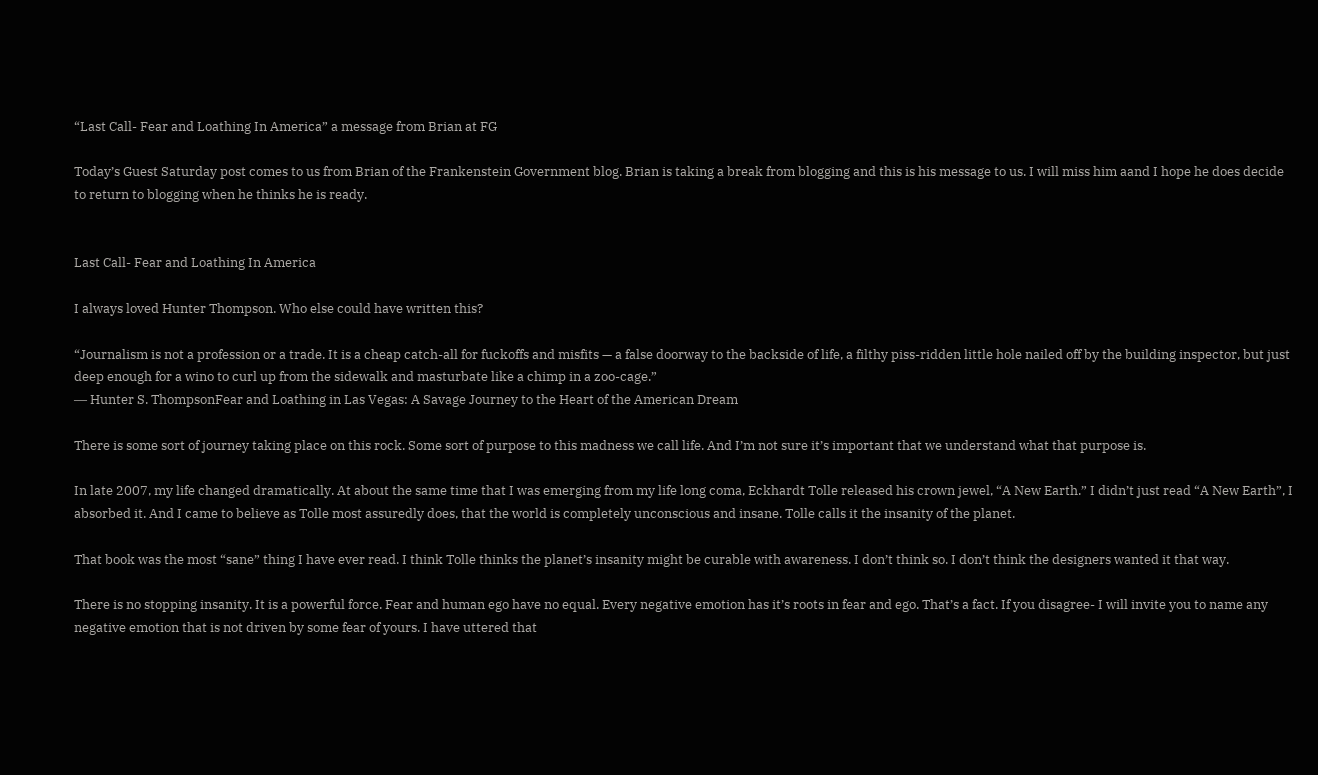“Last Call- Fear and Loathing In America” a message from Brian at FG

Today’s Guest Saturday post comes to us from Brian of the Frankenstein Government blog. Brian is taking a break from blogging and this is his message to us. I will miss him aand I hope he does decide to return to blogging when he thinks he is ready.


Last Call- Fear and Loathing In America

I always loved Hunter Thompson. Who else could have written this?

“Journalism is not a profession or a trade. It is a cheap catch-all for fuckoffs and misfits — a false doorway to the backside of life, a filthy piss-ridden little hole nailed off by the building inspector, but just deep enough for a wino to curl up from the sidewalk and masturbate like a chimp in a zoo-cage.”
― Hunter S. ThompsonFear and Loathing in Las Vegas: A Savage Journey to the Heart of the American Dream

There is some sort of journey taking place on this rock. Some sort of purpose to this madness we call life. And I’m not sure it’s important that we understand what that purpose is.

In late 2007, my life changed dramatically. At about the same time that I was emerging from my life long coma, Eckhardt Tolle released his crown jewel, “A New Earth.” I didn’t just read “A New Earth”, I absorbed it. And I came to believe as Tolle most assuredly does, that the world is completely unconscious and insane. Tolle calls it the insanity of the planet.

That book was the most “sane” thing I have ever read. I think Tolle thinks the planet’s insanity might be curable with awareness. I don’t think so. I don’t think the designers wanted it that way.

There is no stopping insanity. It is a powerful force. Fear and human ego have no equal. Every negative emotion has it’s roots in fear and ego. That’s a fact. If you disagree- I will invite you to name any negative emotion that is not driven by some fear of yours. I have uttered that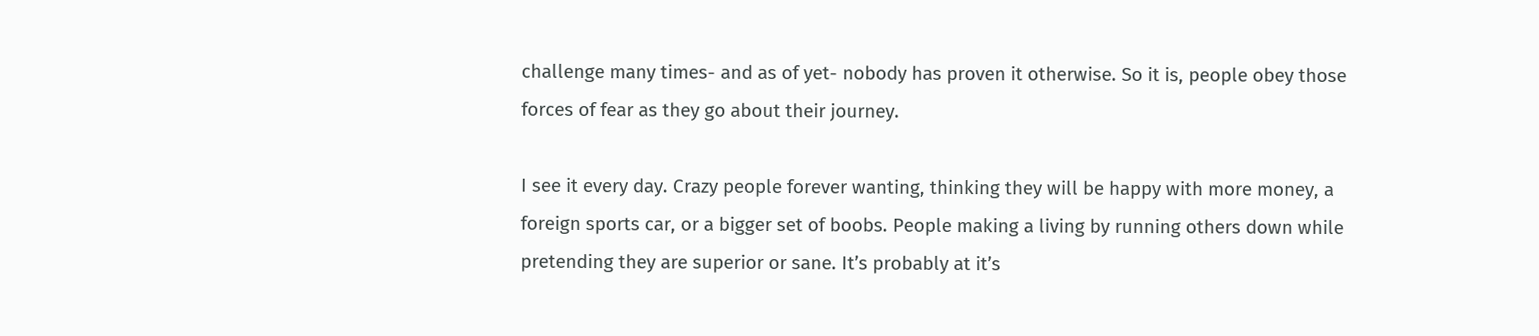challenge many times- and as of yet- nobody has proven it otherwise. So it is, people obey those forces of fear as they go about their journey.

I see it every day. Crazy people forever wanting, thinking they will be happy with more money, a foreign sports car, or a bigger set of boobs. People making a living by running others down while pretending they are superior or sane. It’s probably at it’s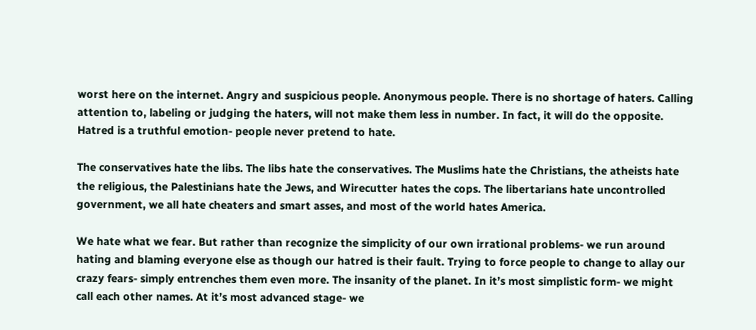worst here on the internet. Angry and suspicious people. Anonymous people. There is no shortage of haters. Calling attention to, labeling or judging the haters, will not make them less in number. In fact, it will do the opposite. Hatred is a truthful emotion- people never pretend to hate.

The conservatives hate the libs. The libs hate the conservatives. The Muslims hate the Christians, the atheists hate the religious, the Palestinians hate the Jews, and Wirecutter hates the cops. The libertarians hate uncontrolled government, we all hate cheaters and smart asses, and most of the world hates America.

We hate what we fear. But rather than recognize the simplicity of our own irrational problems- we run around hating and blaming everyone else as though our hatred is their fault. Trying to force people to change to allay our crazy fears- simply entrenches them even more. The insanity of the planet. In it’s most simplistic form- we might call each other names. At it’s most advanced stage- we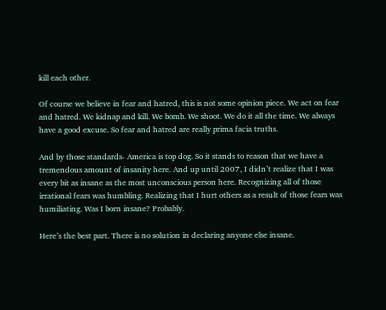kill each other.

Of course we believe in fear and hatred, this is not some opinion piece. We act on fear and hatred. We kidnap and kill. We bomb. We shoot. We do it all the time. We always have a good excuse. So fear and hatred are really prima facia truths.

And by those standards- America is top dog. So it stands to reason that we have a tremendous amount of insanity here. And up until 2007, I didn’t realize that I was every bit as insane as the most unconscious person here. Recognizing all of those irrational fears was humbling. Realizing that I hurt others as a result of those fears was humiliating. Was I born insane? Probably.

Here’s the best part. There is no solution in declaring anyone else insane.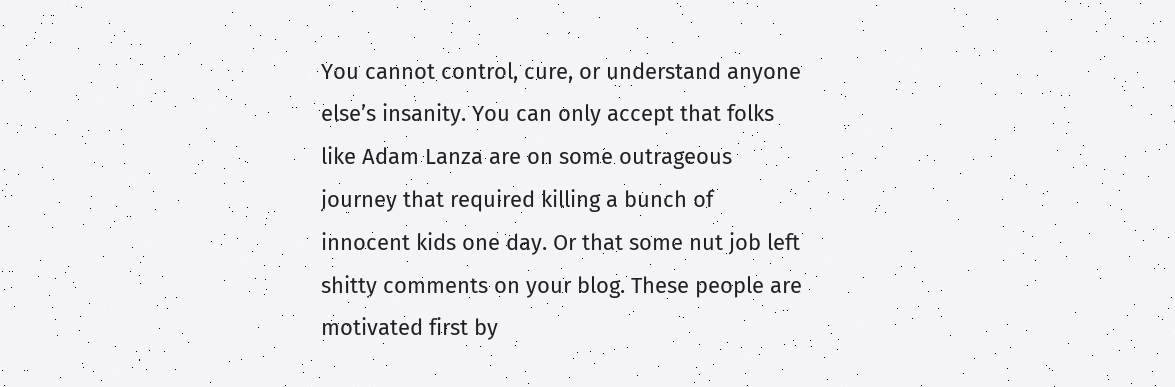You cannot control, cure, or understand anyone else’s insanity. You can only accept that folks like Adam Lanza are on some outrageous journey that required killing a bunch of innocent kids one day. Or that some nut job left shitty comments on your blog. These people are motivated first by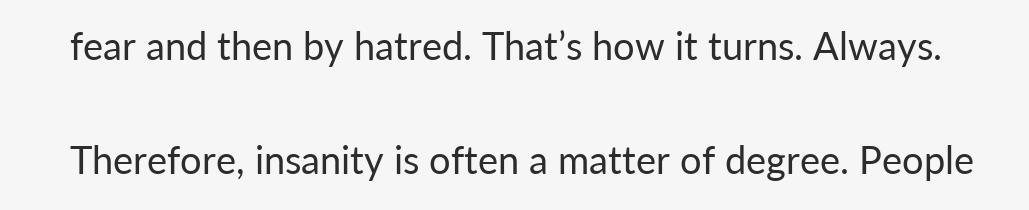fear and then by hatred. That’s how it turns. Always.

Therefore, insanity is often a matter of degree. People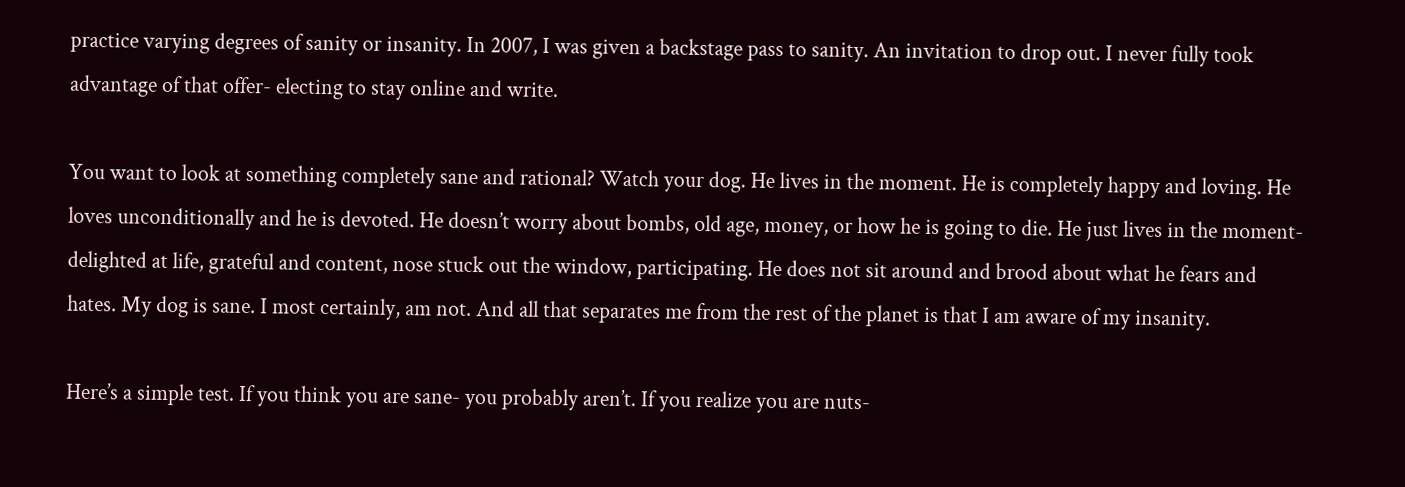practice varying degrees of sanity or insanity. In 2007, I was given a backstage pass to sanity. An invitation to drop out. I never fully took advantage of that offer- electing to stay online and write.

You want to look at something completely sane and rational? Watch your dog. He lives in the moment. He is completely happy and loving. He loves unconditionally and he is devoted. He doesn’t worry about bombs, old age, money, or how he is going to die. He just lives in the moment- delighted at life, grateful and content, nose stuck out the window, participating. He does not sit around and brood about what he fears and hates. My dog is sane. I most certainly, am not. And all that separates me from the rest of the planet is that I am aware of my insanity.

Here’s a simple test. If you think you are sane- you probably aren’t. If you realize you are nuts-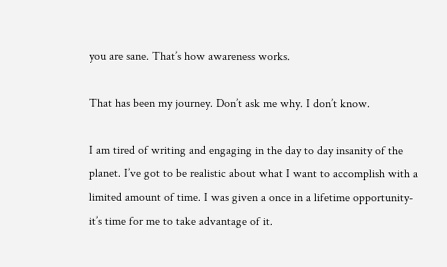you are sane. That’s how awareness works.

That has been my journey. Don’t ask me why. I don’t know.

I am tired of writing and engaging in the day to day insanity of the planet. I’ve got to be realistic about what I want to accomplish with a limited amount of time. I was given a once in a lifetime opportunity- it’s time for me to take advantage of it.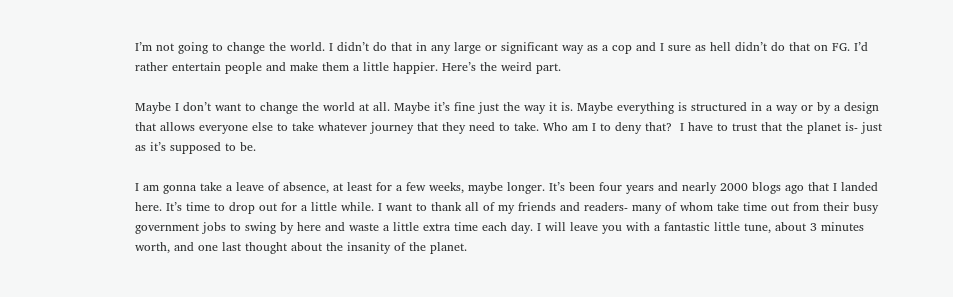I’m not going to change the world. I didn’t do that in any large or significant way as a cop and I sure as hell didn’t do that on FG. I’d rather entertain people and make them a little happier. Here’s the weird part.

Maybe I don’t want to change the world at all. Maybe it’s fine just the way it is. Maybe everything is structured in a way or by a design that allows everyone else to take whatever journey that they need to take. Who am I to deny that?  I have to trust that the planet is- just as it’s supposed to be.

I am gonna take a leave of absence, at least for a few weeks, maybe longer. It’s been four years and nearly 2000 blogs ago that I landed here. It’s time to drop out for a little while. I want to thank all of my friends and readers- many of whom take time out from their busy government jobs to swing by here and waste a little extra time each day. I will leave you with a fantastic little tune, about 3 minutes worth, and one last thought about the insanity of the planet.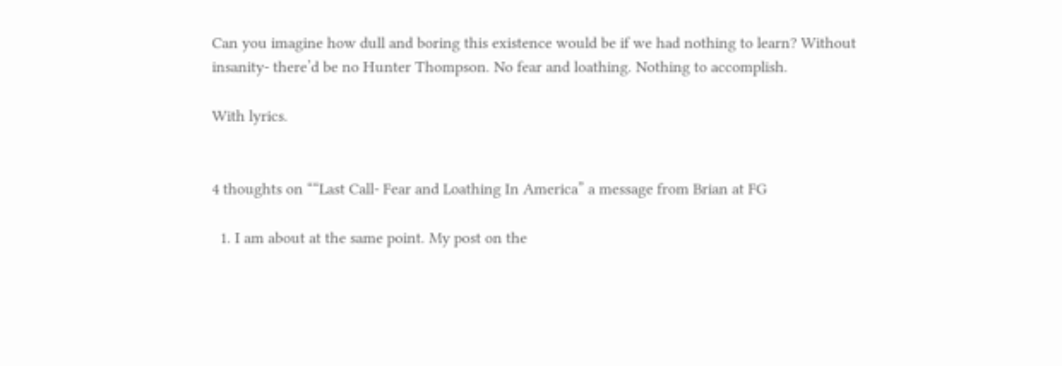Can you imagine how dull and boring this existence would be if we had nothing to learn? Without insanity- there’d be no Hunter Thompson. No fear and loathing. Nothing to accomplish.

With lyrics.


4 thoughts on ““Last Call- Fear and Loathing In America” a message from Brian at FG

  1. I am about at the same point. My post on the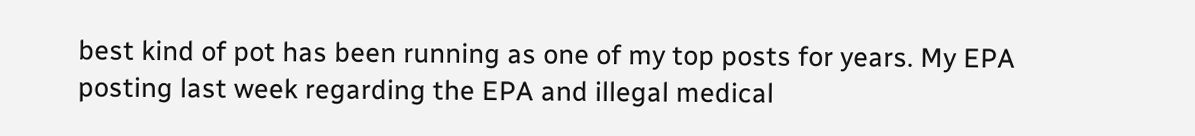best kind of pot has been running as one of my top posts for years. My EPA posting last week regarding the EPA and illegal medical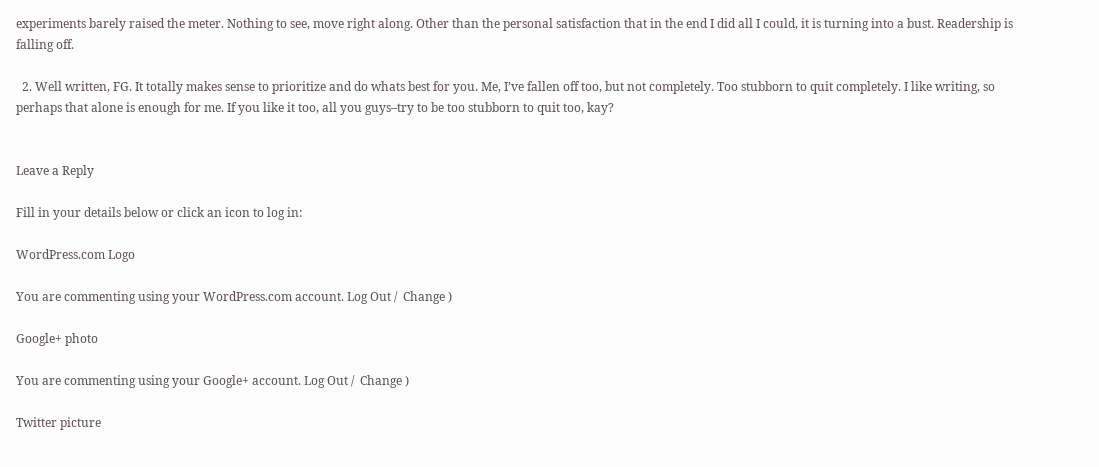experiments barely raised the meter. Nothing to see, move right along. Other than the personal satisfaction that in the end I did all I could, it is turning into a bust. Readership is falling off.

  2. Well written, FG. It totally makes sense to prioritize and do whats best for you. Me, I’ve fallen off too, but not completely. Too stubborn to quit completely. I like writing, so perhaps that alone is enough for me. If you like it too, all you guys–try to be too stubborn to quit too, kay?


Leave a Reply

Fill in your details below or click an icon to log in:

WordPress.com Logo

You are commenting using your WordPress.com account. Log Out /  Change )

Google+ photo

You are commenting using your Google+ account. Log Out /  Change )

Twitter picture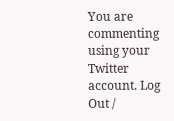You are commenting using your Twitter account. Log Out /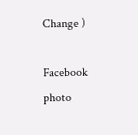Change )

Facebook photo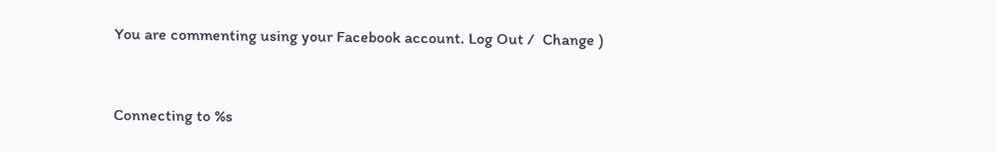You are commenting using your Facebook account. Log Out /  Change )


Connecting to %s